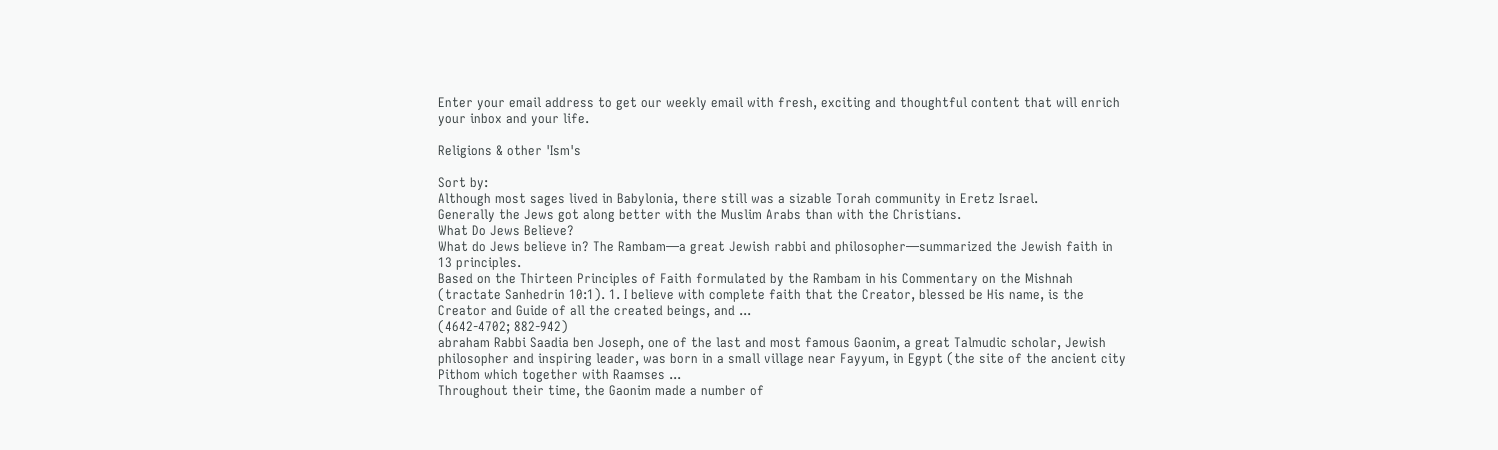Enter your email address to get our weekly email with fresh, exciting and thoughtful content that will enrich your inbox and your life.

Religions & other 'Ism's

Sort by:
Although most sages lived in Babylonia, there still was a sizable Torah community in Eretz Israel.
Generally the Jews got along better with the Muslim Arabs than with the Christians.
What Do Jews Believe?
What do Jews believe in? The Rambam—a great Jewish rabbi and philosopher—summarized the Jewish faith in 13 principles.
Based on the Thirteen Principles of Faith formulated by the Rambam in his Commentary on the Mishnah (tractate Sanhedrin 10:1). 1. I believe with complete faith that the Creator, blessed be His name, is the Creator and Guide of all the created beings, and ...
(4642-4702; 882-942)
abraham Rabbi Saadia ben Joseph, one of the last and most famous Gaonim, a great Talmudic scholar, Jewish philosopher and inspiring leader, was born in a small village near Fayyum, in Egypt (the site of the ancient city Pithom which together with Raamses ...
Throughout their time, the Gaonim made a number of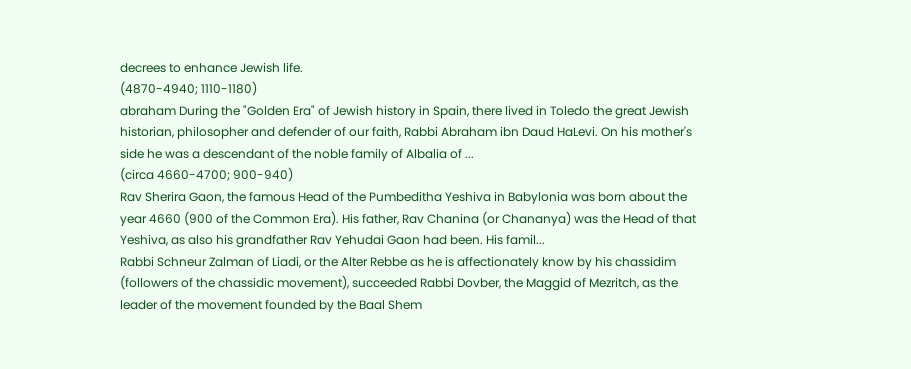decrees to enhance Jewish life.
(4870-4940; 1110-1180)
abraham During the "Golden Era" of Jewish history in Spain, there lived in Toledo the great Jewish historian, philosopher and defender of our faith, Rabbi Abraham ibn Daud HaLevi. On his mother's side he was a descendant of the noble family of Albalia of ...
(circa 4660-4700; 900-940)
Rav Sherira Gaon, the famous Head of the Pumbeditha Yeshiva in Babylonia was born about the year 4660 (900 of the Common Era). His father, Rav Chanina (or Chananya) was the Head of that Yeshiva, as also his grandfather Rav Yehudai Gaon had been. His famil...
Rabbi Schneur Zalman of Liadi, or the Alter Rebbe as he is affectionately know by his chassidim (followers of the chassidic movement), succeeded Rabbi Dovber, the Maggid of Mezritch, as the leader of the movement founded by the Baal Shem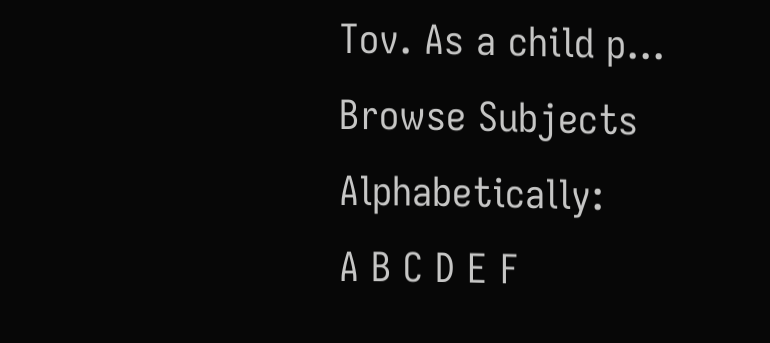Tov. As a child p...
Browse Subjects Alphabetically:
A B C D E F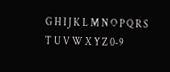G H I J K L M N O P Q R S T U V W X Y Z 0-9